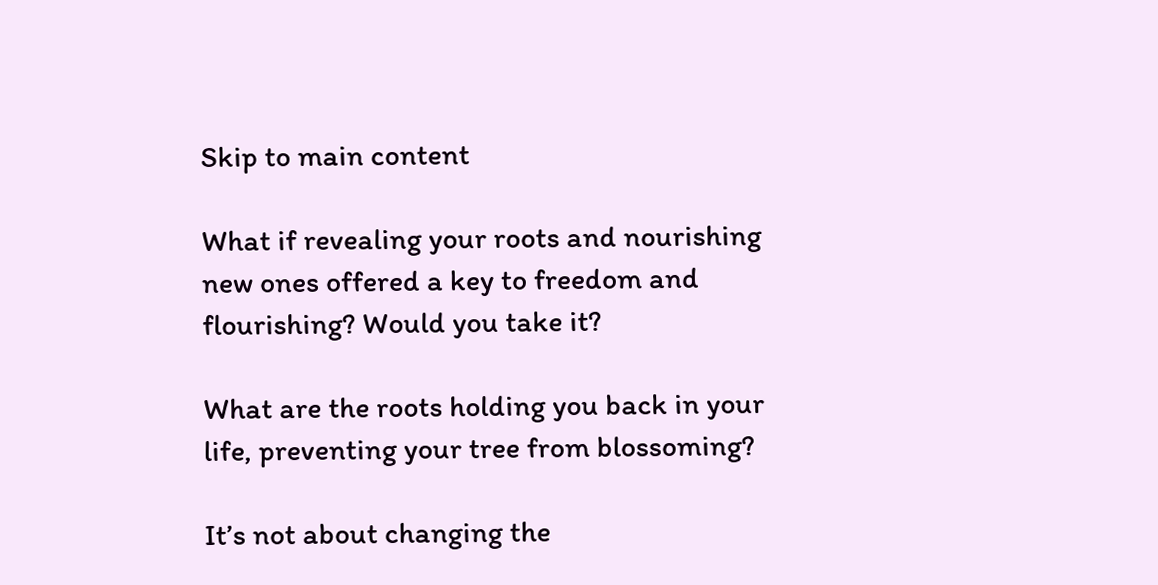Skip to main content

What if revealing your roots and nourishing new ones offered a key to freedom and flourishing? Would you take it?

What are the roots holding you back in your life, preventing your tree from blossoming?

It’s not about changing the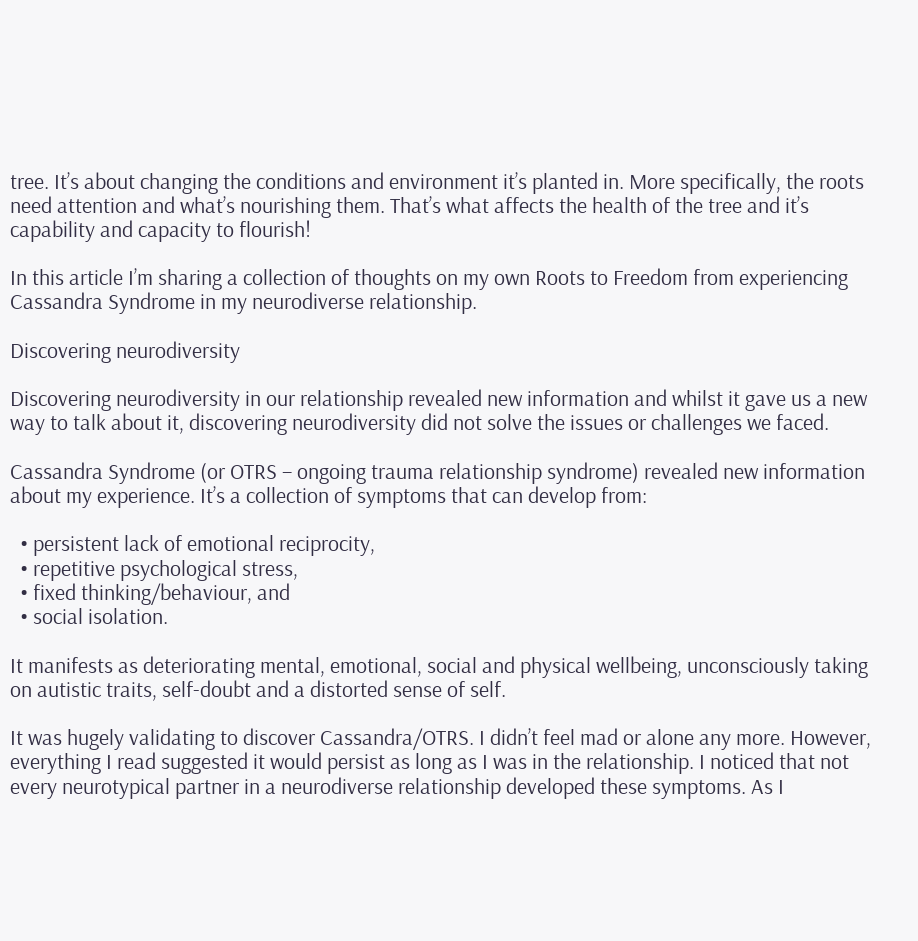tree. It’s about changing the conditions and environment it’s planted in. More specifically, the roots need attention and what’s nourishing them. That’s what affects the health of the tree and it’s capability and capacity to flourish!

In this article I’m sharing a collection of thoughts on my own Roots to Freedom from experiencing Cassandra Syndrome in my neurodiverse relationship.

Discovering neurodiversity

Discovering neurodiversity in our relationship revealed new information and whilst it gave us a new way to talk about it, discovering neurodiversity did not solve the issues or challenges we faced.

Cassandra Syndrome (or OTRS – ongoing trauma relationship syndrome) revealed new information about my experience. It’s a collection of symptoms that can develop from:

  • persistent lack of emotional reciprocity,
  • repetitive psychological stress,
  • fixed thinking/behaviour, and
  • social isolation.

It manifests as deteriorating mental, emotional, social and physical wellbeing, unconsciously taking on autistic traits, self-doubt and a distorted sense of self.

It was hugely validating to discover Cassandra/OTRS. I didn’t feel mad or alone any more. However, everything I read suggested it would persist as long as I was in the relationship. I noticed that not every neurotypical partner in a neurodiverse relationship developed these symptoms. As I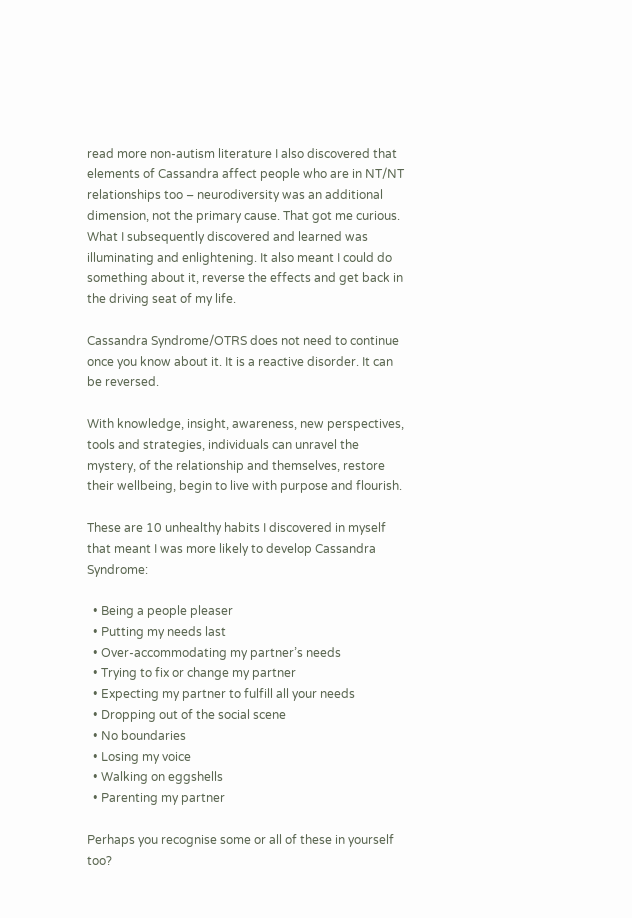read more non-autism literature I also discovered that elements of Cassandra affect people who are in NT/NT relationships too – neurodiversity was an additional dimension, not the primary cause. That got me curious. What I subsequently discovered and learned was illuminating and enlightening. It also meant I could do something about it, reverse the effects and get back in the driving seat of my life.

Cassandra Syndrome/OTRS does not need to continue once you know about it. It is a reactive disorder. It can be reversed.

With knowledge, insight, awareness, new perspectives, tools and strategies, individuals can unravel the mystery, of the relationship and themselves, restore their wellbeing, begin to live with purpose and flourish.

These are 10 unhealthy habits I discovered in myself that meant I was more likely to develop Cassandra Syndrome:

  • Being a people pleaser
  • Putting my needs last
  • Over-accommodating my partner’s needs
  • Trying to fix or change my partner
  • Expecting my partner to fulfill all your needs
  • Dropping out of the social scene
  • No boundaries
  • Losing my voice
  • Walking on eggshells
  • Parenting my partner

Perhaps you recognise some or all of these in yourself too?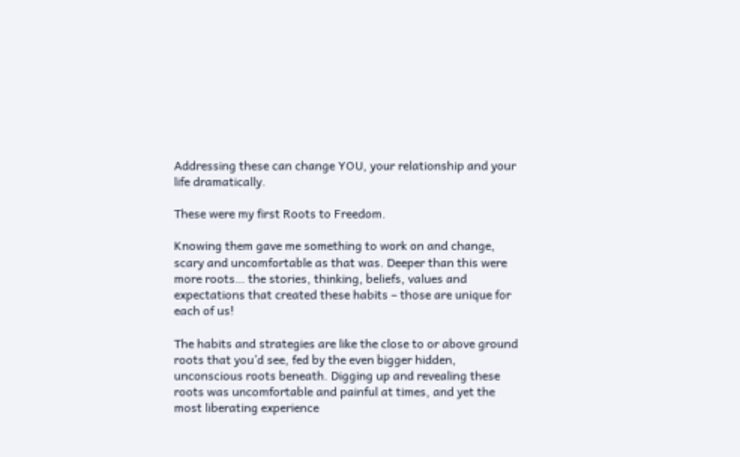Addressing these can change YOU, your relationship and your life dramatically.

These were my first Roots to Freedom.

Knowing them gave me something to work on and change, scary and uncomfortable as that was. Deeper than this were more roots… the stories, thinking, beliefs, values and expectations that created these habits – those are unique for each of us!

The habits and strategies are like the close to or above ground roots that you’d see, fed by the even bigger hidden, unconscious roots beneath. Digging up and revealing these roots was uncomfortable and painful at times, and yet the most liberating experience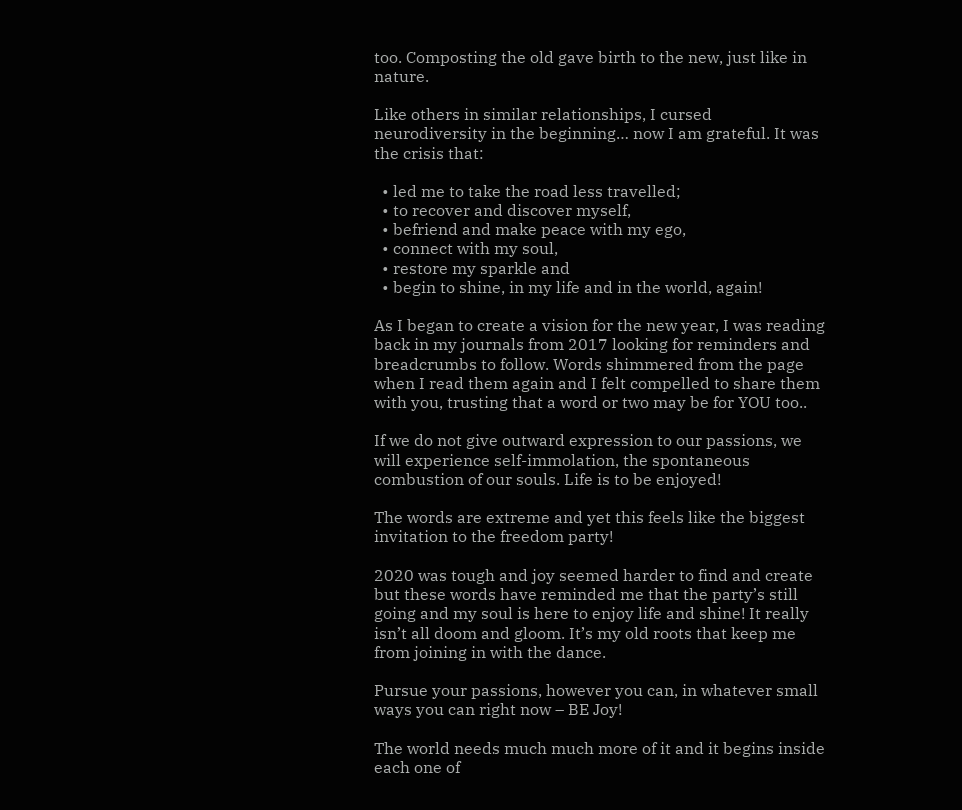too. Composting the old gave birth to the new, just like in nature.

Like others in similar relationships, I cursed neurodiversity in the beginning… now I am grateful. It was the crisis that:

  • led me to take the road less travelled;
  • to recover and discover myself,
  • befriend and make peace with my ego,
  • connect with my soul,
  • restore my sparkle and
  • begin to shine, in my life and in the world, again!

As I began to create a vision for the new year, I was reading back in my journals from 2017 looking for reminders and breadcrumbs to follow. Words shimmered from the page when I read them again and I felt compelled to share them with you, trusting that a word or two may be for YOU too..

If we do not give outward expression to our passions, we will experience self-immolation, the spontaneous combustion of our souls. Life is to be enjoyed!

The words are extreme and yet this feels like the biggest invitation to the freedom party!

2020 was tough and joy seemed harder to find and create but these words have reminded me that the party’s still going and my soul is here to enjoy life and shine! It really isn’t all doom and gloom. It’s my old roots that keep me from joining in with the dance.

Pursue your passions, however you can, in whatever small ways you can right now – BE Joy!

The world needs much much more of it and it begins inside each one of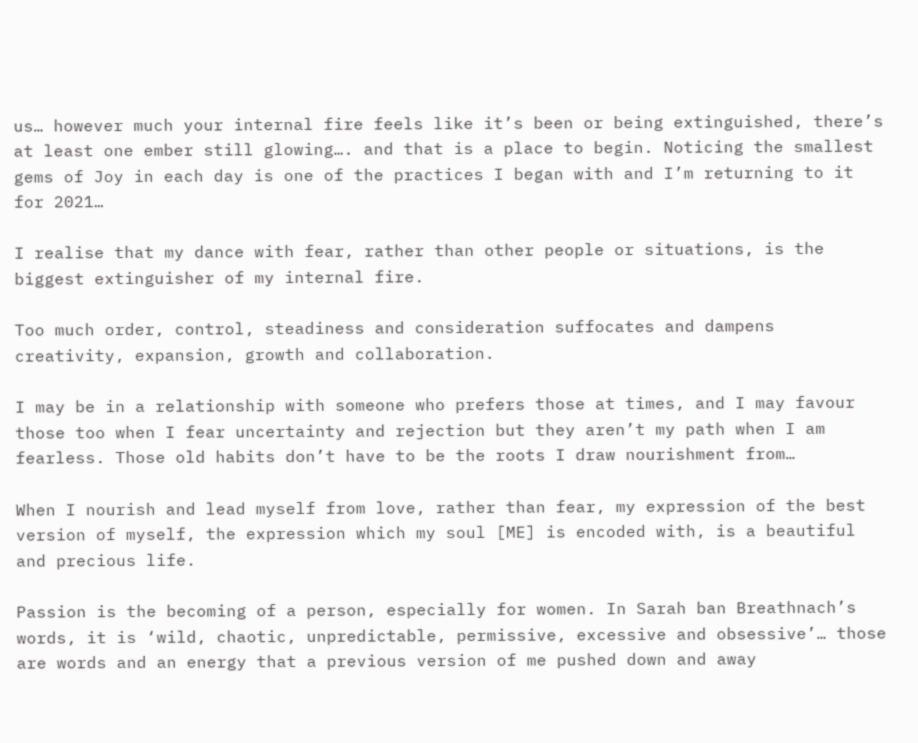us… however much your internal fire feels like it’s been or being extinguished, there’s at least one ember still glowing…. and that is a place to begin. Noticing the smallest gems of Joy in each day is one of the practices I began with and I’m returning to it for 2021…

I realise that my dance with fear, rather than other people or situations, is the biggest extinguisher of my internal fire.

Too much order, control, steadiness and consideration suffocates and dampens creativity, expansion, growth and collaboration.

I may be in a relationship with someone who prefers those at times, and I may favour those too when I fear uncertainty and rejection but they aren’t my path when I am fearless. Those old habits don’t have to be the roots I draw nourishment from…

When I nourish and lead myself from love, rather than fear, my expression of the best version of myself, the expression which my soul [ME] is encoded with, is a beautiful and precious life.

Passion is the becoming of a person, especially for women. In Sarah ban Breathnach’s words, it is ‘wild, chaotic, unpredictable, permissive, excessive and obsessive’… those are words and an energy that a previous version of me pushed down and away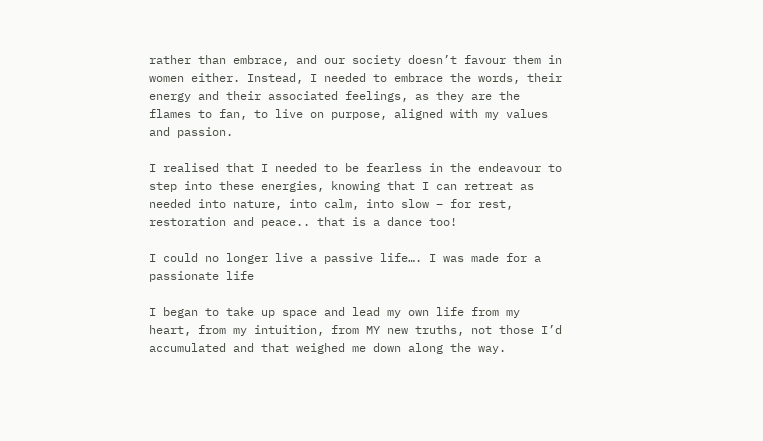rather than embrace, and our society doesn’t favour them in women either. Instead, I needed to embrace the words, their energy and their associated feelings, as they are the flames to fan, to live on purpose, aligned with my values and passion.

I realised that I needed to be fearless in the endeavour to step into these energies, knowing that I can retreat as needed into nature, into calm, into slow – for rest, restoration and peace.. that is a dance too!

I could no longer live a passive life…. I was made for a passionate life

I began to take up space and lead my own life from my heart, from my intuition, from MY new truths, not those I’d accumulated and that weighed me down along the way.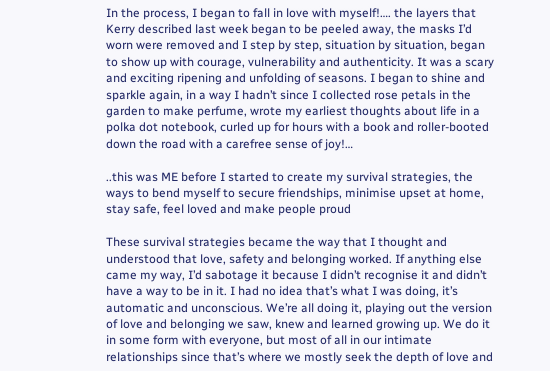In the process, I began to fall in love with myself!…. the layers that Kerry described last week began to be peeled away, the masks I’d worn were removed and I step by step, situation by situation, began to show up with courage, vulnerability and authenticity. It was a scary and exciting ripening and unfolding of seasons. I began to shine and sparkle again, in a way I hadn’t since I collected rose petals in the garden to make perfume, wrote my earliest thoughts about life in a polka dot notebook, curled up for hours with a book and roller-booted down the road with a carefree sense of joy!…

..this was ME before I started to create my survival strategies, the ways to bend myself to secure friendships, minimise upset at home, stay safe, feel loved and make people proud

These survival strategies became the way that I thought and understood that love, safety and belonging worked. If anything else came my way, I’d sabotage it because I didn’t recognise it and didn’t have a way to be in it. I had no idea that’s what I was doing, it’s automatic and unconscious. We’re all doing it, playing out the version of love and belonging we saw, knew and learned growing up. We do it in some form with everyone, but most of all in our intimate relationships since that’s where we mostly seek the depth of love and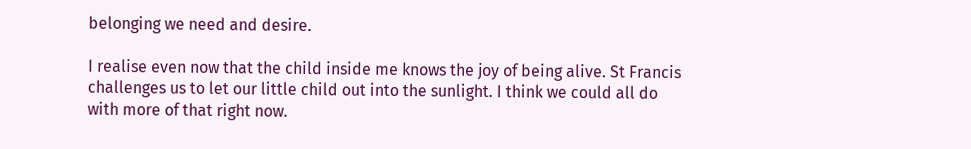belonging we need and desire.

I realise even now that the child inside me knows the joy of being alive. St Francis challenges us to let our little child out into the sunlight. I think we could all do with more of that right now.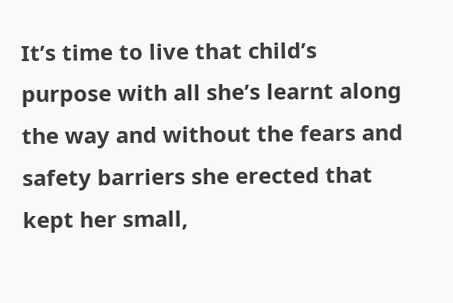It’s time to live that child’s purpose with all she’s learnt along the way and without the fears and safety barriers she erected that kept her small,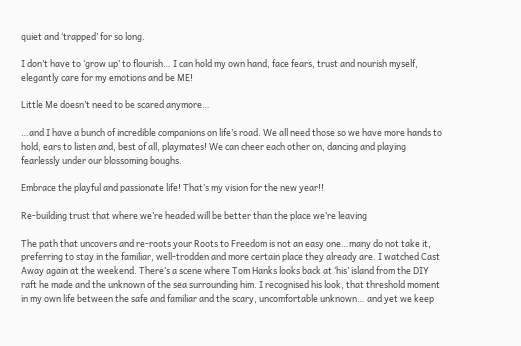quiet and ‘trapped’ for so long.

I don’t have to ‘grow up’ to flourish… I can hold my own hand, face fears, trust and nourish myself, elegantly care for my emotions and be ME!

Little Me doesn’t need to be scared anymore…

…and I have a bunch of incredible companions on life’s road. We all need those so we have more hands to hold, ears to listen and, best of all, playmates! We can cheer each other on, dancing and playing fearlessly under our blossoming boughs.

Embrace the playful and passionate life! That’s my vision for the new year!!

Re-building trust that where we’re headed will be better than the place we’re leaving

The path that uncovers and re-roots your Roots to Freedom is not an easy one…many do not take it, preferring to stay in the familiar, well-trodden and more certain place they already are. I watched Cast Away again at the weekend. There’s a scene where Tom Hanks looks back at ‘his’ island from the DIY raft he made and the unknown of the sea surrounding him. I recognised his look, that threshold moment in my own life between the safe and familiar and the scary, uncomfortable unknown… and yet we keep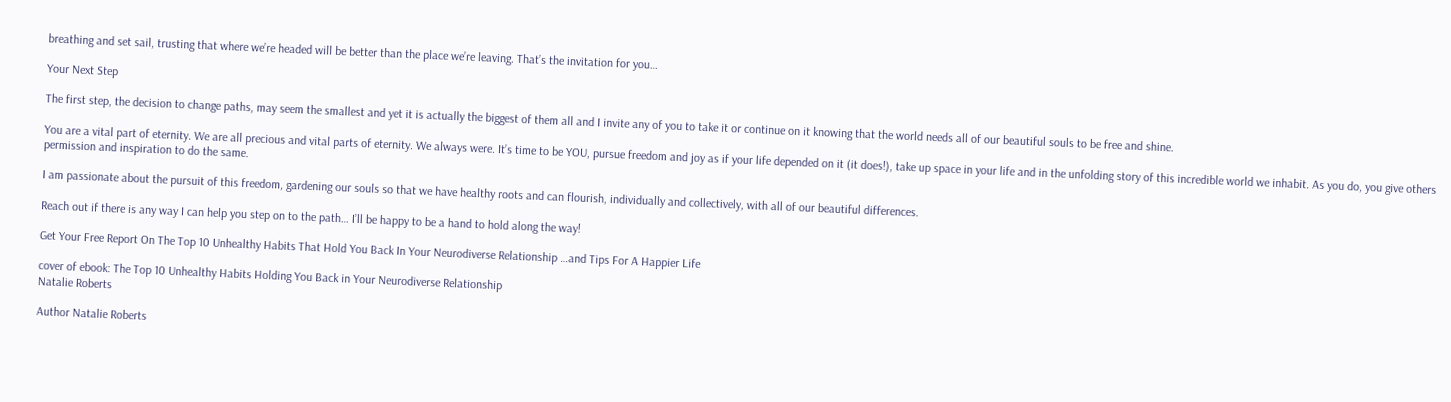breathing and set sail, trusting that where we’re headed will be better than the place we’re leaving. That’s the invitation for you…

Your Next Step

The first step, the decision to change paths, may seem the smallest and yet it is actually the biggest of them all and I invite any of you to take it or continue on it knowing that the world needs all of our beautiful souls to be free and shine.

You are a vital part of eternity. We are all precious and vital parts of eternity. We always were. It’s time to be YOU, pursue freedom and joy as if your life depended on it (it does!), take up space in your life and in the unfolding story of this incredible world we inhabit. As you do, you give others permission and inspiration to do the same.

I am passionate about the pursuit of this freedom, gardening our souls so that we have healthy roots and can flourish, individually and collectively, with all of our beautiful differences.

Reach out if there is any way I can help you step on to the path… I’ll be happy to be a hand to hold along the way!

Get Your Free Report On The Top 10 Unhealthy Habits That Hold You Back In Your Neurodiverse Relationship …and Tips For A Happier Life

cover of ebook: The Top 10 Unhealthy Habits Holding You Back in Your Neurodiverse Relationship
Natalie Roberts

Author Natalie Roberts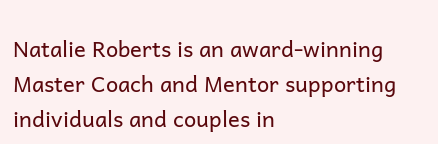Natalie Roberts is an award-winning Master Coach and Mentor supporting individuals and couples in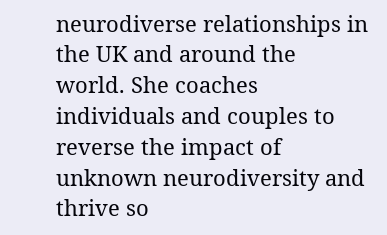neurodiverse relationships in the UK and around the world. She coaches individuals and couples to reverse the impact of unknown neurodiversity and thrive so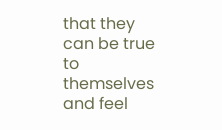that they can be true to themselves and feel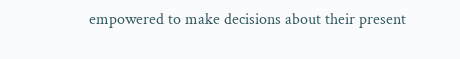empowered to make decisions about their present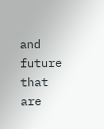and future that are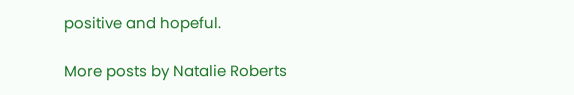positive and hopeful.

More posts by Natalie Roberts